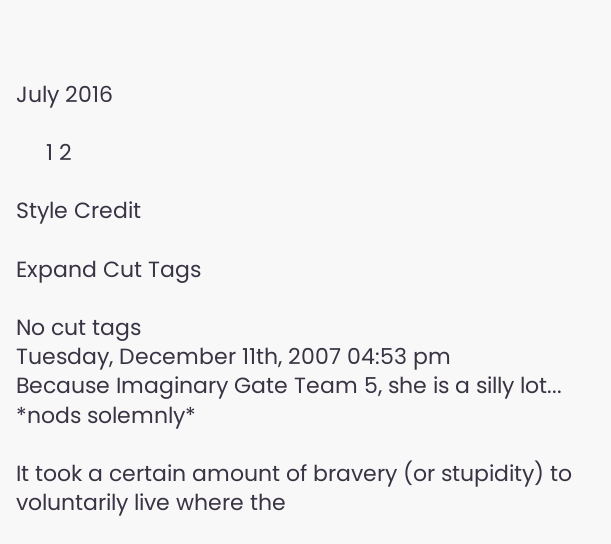July 2016

     1 2

Style Credit

Expand Cut Tags

No cut tags
Tuesday, December 11th, 2007 04:53 pm
Because Imaginary Gate Team 5, she is a silly lot... *nods solemnly*

It took a certain amount of bravery (or stupidity) to voluntarily live where the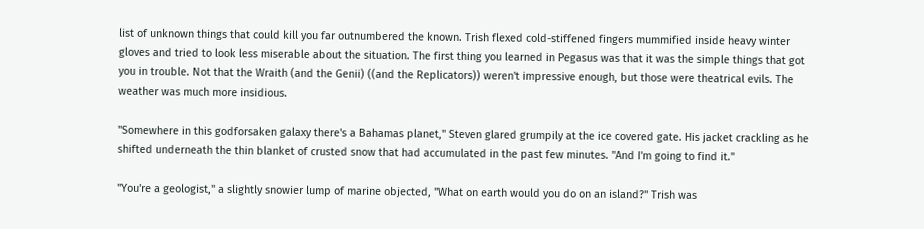list of unknown things that could kill you far outnumbered the known. Trish flexed cold-stiffened fingers mummified inside heavy winter gloves and tried to look less miserable about the situation. The first thing you learned in Pegasus was that it was the simple things that got you in trouble. Not that the Wraith (and the Genii) ((and the Replicators)) weren't impressive enough, but those were theatrical evils. The weather was much more insidious.

"Somewhere in this godforsaken galaxy there's a Bahamas planet," Steven glared grumpily at the ice covered gate. His jacket crackling as he shifted underneath the thin blanket of crusted snow that had accumulated in the past few minutes. "And I'm going to find it."

"You're a geologist," a slightly snowier lump of marine objected, "What on earth would you do on an island?" Trish was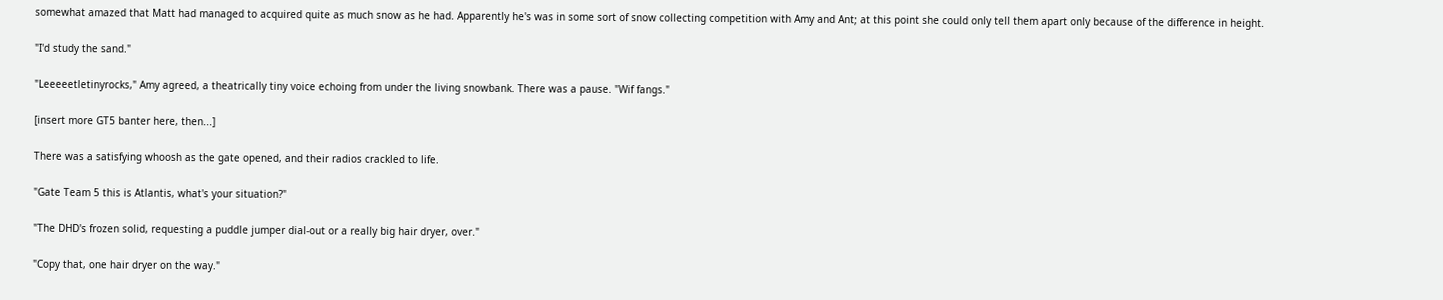somewhat amazed that Matt had managed to acquired quite as much snow as he had. Apparently he's was in some sort of snow collecting competition with Amy and Ant; at this point she could only tell them apart only because of the difference in height.

"I'd study the sand."

"Leeeeetletinyrocks," Amy agreed, a theatrically tiny voice echoing from under the living snowbank. There was a pause. "Wif fangs."

[insert more GT5 banter here, then...]

There was a satisfying whoosh as the gate opened, and their radios crackled to life.

"Gate Team 5 this is Atlantis, what's your situation?"

"The DHD's frozen solid, requesting a puddle jumper dial-out or a really big hair dryer, over."

"Copy that, one hair dryer on the way."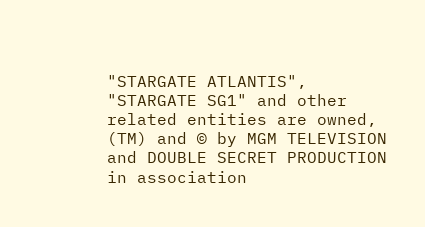"STARGATE ATLANTIS", "STARGATE SG1" and other related entities are owned, (TM) and © by MGM TELEVISION and DOUBLE SECRET PRODUCTION in association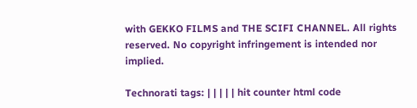with GEKKO FILMS and THE SCIFI CHANNEL. All rights reserved. No copyright infringement is intended nor implied.

Technorati tags: | | | | | hit counter html code